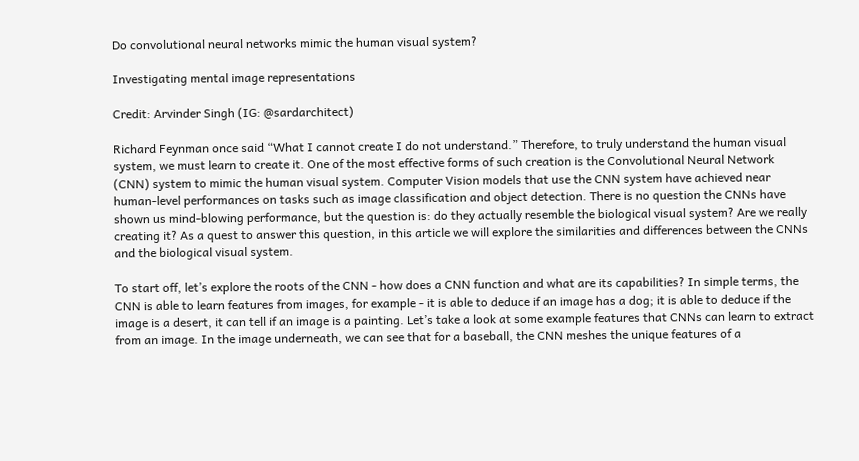Do convolutional neural networks mimic the human visual system?

Investigating mental image representations

Credit: Arvinder Singh (IG: @sardarchitect)

Richard Feynman once said “What I cannot create I do not understand.” Therefore, to truly understand the human visual system, we must learn to create it. One of the most effective forms of such creation is the Convolutional Neural Network (CNN) system to mimic the human visual system. Computer Vision models that use the CNN system have achieved near human-level performances on tasks such as image classification and object detection. There is no question the CNNs have shown us mind-blowing performance, but the question is: do they actually resemble the biological visual system? Are we really creating it? As a quest to answer this question, in this article we will explore the similarities and differences between the CNNs and the biological visual system.

To start off, let’s explore the roots of the CNN - how does a CNN function and what are its capabilities? In simple terms, the CNN is able to learn features from images, for example - it is able to deduce if an image has a dog; it is able to deduce if the image is a desert, it can tell if an image is a painting. Let’s take a look at some example features that CNNs can learn to extract from an image. In the image underneath, we can see that for a baseball, the CNN meshes the unique features of a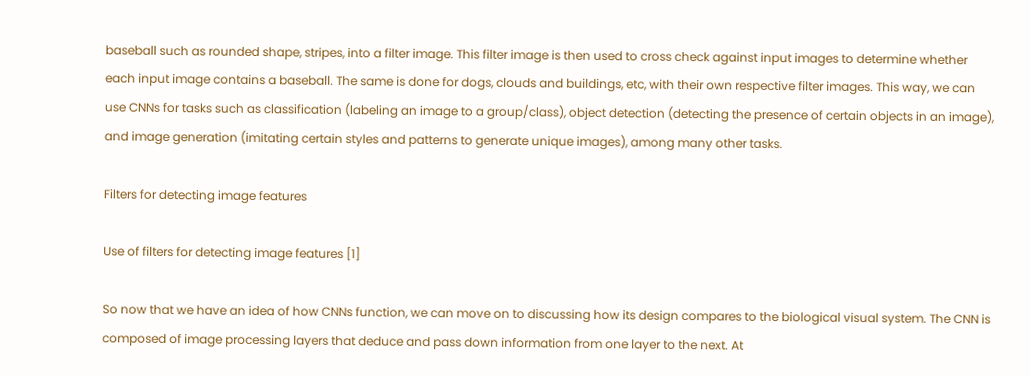baseball such as rounded shape, stripes, into a filter image. This filter image is then used to cross check against input images to determine whether each input image contains a baseball. The same is done for dogs, clouds and buildings, etc, with their own respective filter images. This way, we can use CNNs for tasks such as classification (labeling an image to a group/class), object detection (detecting the presence of certain objects in an image), and image generation (imitating certain styles and patterns to generate unique images), among many other tasks.

Filters for detecting image features

Use of filters for detecting image features [1]

So now that we have an idea of how CNNs function, we can move on to discussing how its design compares to the biological visual system. The CNN is composed of image processing layers that deduce and pass down information from one layer to the next. At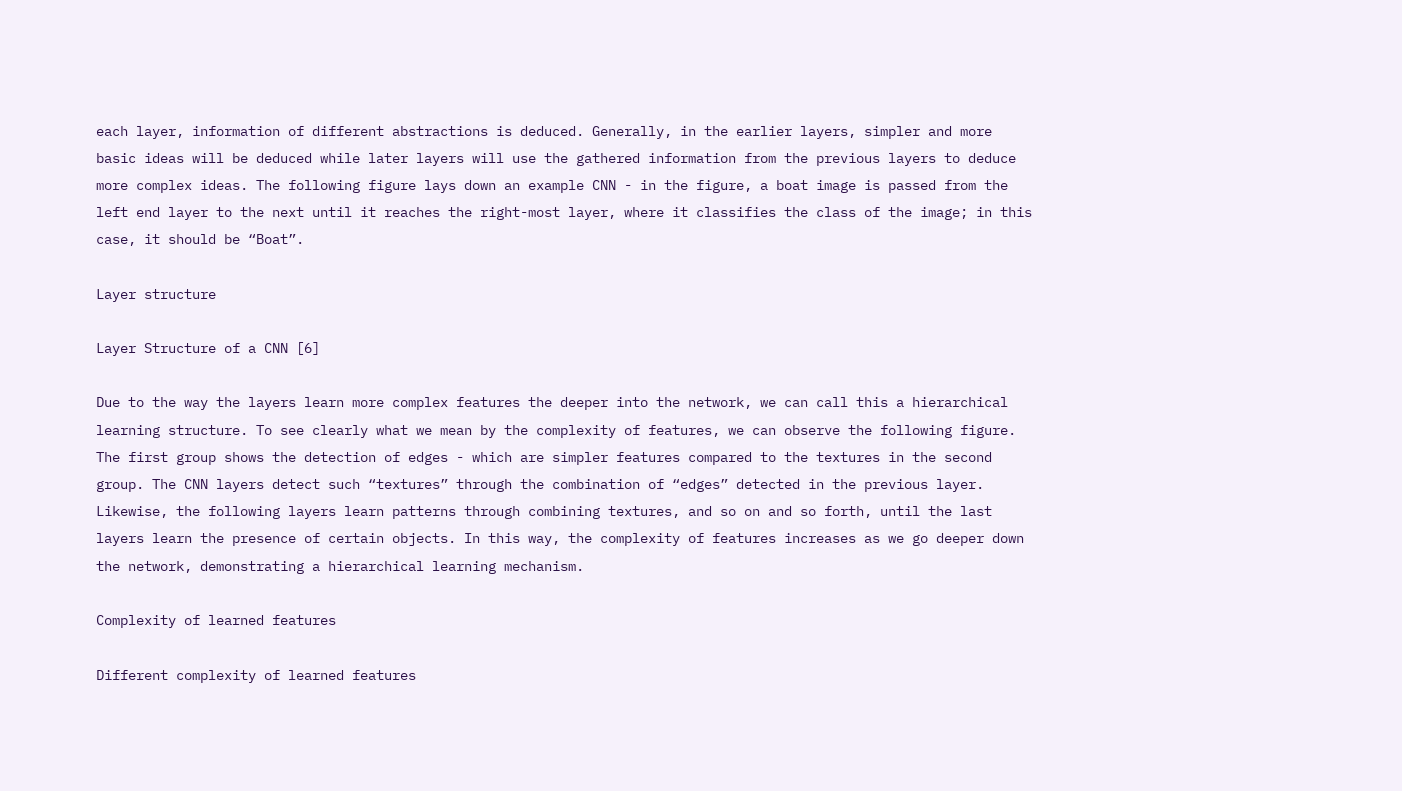each layer, information of different abstractions is deduced. Generally, in the earlier layers, simpler and more basic ideas will be deduced while later layers will use the gathered information from the previous layers to deduce more complex ideas. The following figure lays down an example CNN - in the figure, a boat image is passed from the left end layer to the next until it reaches the right-most layer, where it classifies the class of the image; in this case, it should be “Boat”.

Layer structure

Layer Structure of a CNN [6]

Due to the way the layers learn more complex features the deeper into the network, we can call this a hierarchical learning structure. To see clearly what we mean by the complexity of features, we can observe the following figure. The first group shows the detection of edges - which are simpler features compared to the textures in the second group. The CNN layers detect such “textures” through the combination of “edges” detected in the previous layer. Likewise, the following layers learn patterns through combining textures, and so on and so forth, until the last layers learn the presence of certain objects. In this way, the complexity of features increases as we go deeper down the network, demonstrating a hierarchical learning mechanism.

Complexity of learned features

Different complexity of learned features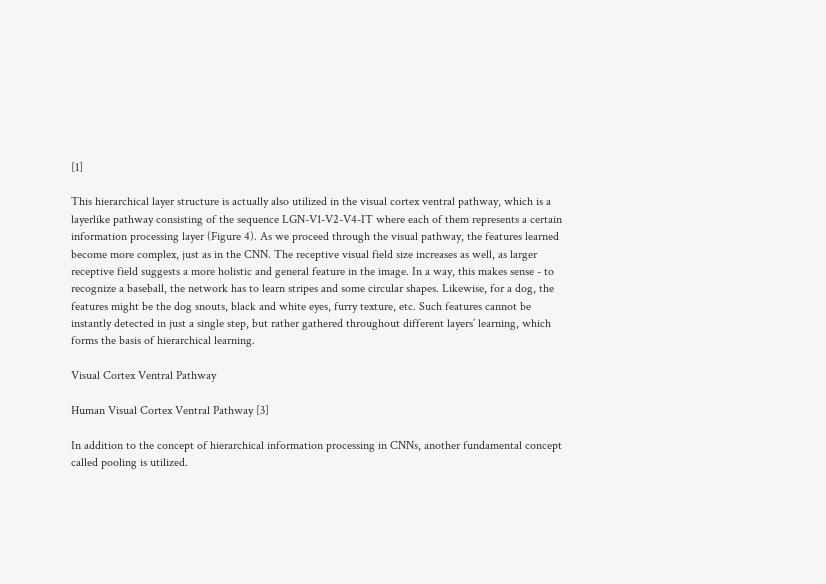[1]

This hierarchical layer structure is actually also utilized in the visual cortex ventral pathway, which is a layerlike pathway consisting of the sequence LGN-V1-V2-V4-IT where each of them represents a certain information processing layer (Figure 4). As we proceed through the visual pathway, the features learned become more complex, just as in the CNN. The receptive visual field size increases as well, as larger receptive field suggests a more holistic and general feature in the image. In a way, this makes sense - to recognize a baseball, the network has to learn stripes and some circular shapes. Likewise, for a dog, the features might be the dog snouts, black and white eyes, furry texture, etc. Such features cannot be instantly detected in just a single step, but rather gathered throughout different layers’ learning, which forms the basis of hierarchical learning.

Visual Cortex Ventral Pathway

Human Visual Cortex Ventral Pathway [3]

In addition to the concept of hierarchical information processing in CNNs, another fundamental concept called pooling is utilized.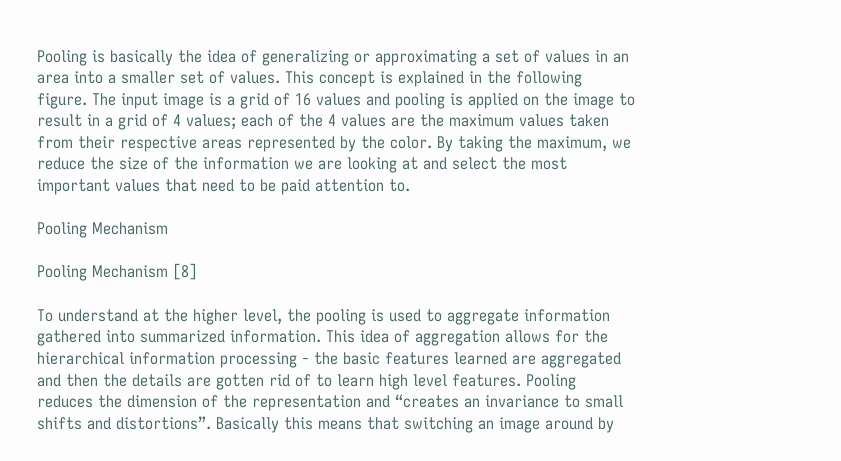Pooling is basically the idea of generalizing or approximating a set of values in an area into a smaller set of values. This concept is explained in the following figure. The input image is a grid of 16 values and pooling is applied on the image to result in a grid of 4 values; each of the 4 values are the maximum values taken from their respective areas represented by the color. By taking the maximum, we reduce the size of the information we are looking at and select the most important values that need to be paid attention to.

Pooling Mechanism

Pooling Mechanism [8]

To understand at the higher level, the pooling is used to aggregate information gathered into summarized information. This idea of aggregation allows for the hierarchical information processing - the basic features learned are aggregated and then the details are gotten rid of to learn high level features. Pooling reduces the dimension of the representation and “creates an invariance to small shifts and distortions”. Basically this means that switching an image around by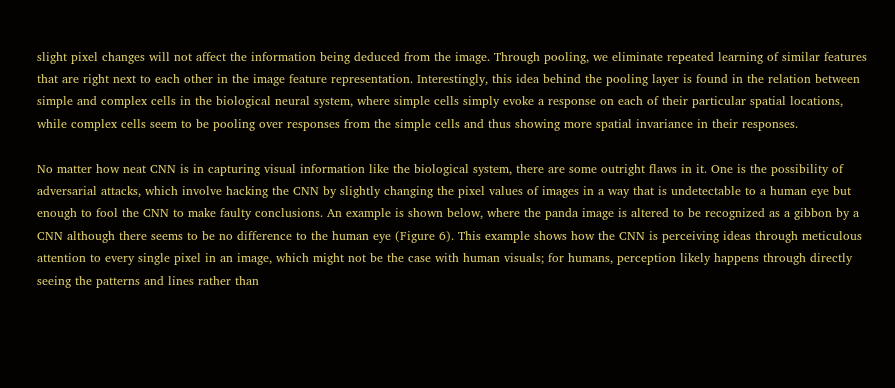slight pixel changes will not affect the information being deduced from the image. Through pooling, we eliminate repeated learning of similar features that are right next to each other in the image feature representation. Interestingly, this idea behind the pooling layer is found in the relation between simple and complex cells in the biological neural system, where simple cells simply evoke a response on each of their particular spatial locations, while complex cells seem to be pooling over responses from the simple cells and thus showing more spatial invariance in their responses.

No matter how neat CNN is in capturing visual information like the biological system, there are some outright flaws in it. One is the possibility of adversarial attacks, which involve hacking the CNN by slightly changing the pixel values of images in a way that is undetectable to a human eye but enough to fool the CNN to make faulty conclusions. An example is shown below, where the panda image is altered to be recognized as a gibbon by a CNN although there seems to be no difference to the human eye (Figure 6). This example shows how the CNN is perceiving ideas through meticulous attention to every single pixel in an image, which might not be the case with human visuals; for humans, perception likely happens through directly seeing the patterns and lines rather than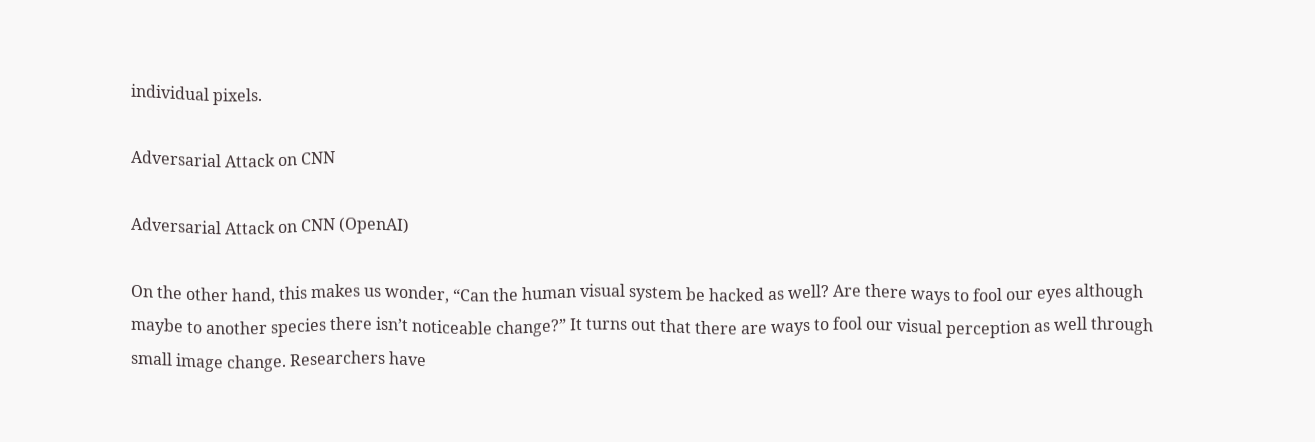individual pixels.

Adversarial Attack on CNN

Adversarial Attack on CNN (OpenAI)

On the other hand, this makes us wonder, “Can the human visual system be hacked as well? Are there ways to fool our eyes although maybe to another species there isn’t noticeable change?” It turns out that there are ways to fool our visual perception as well through small image change. Researchers have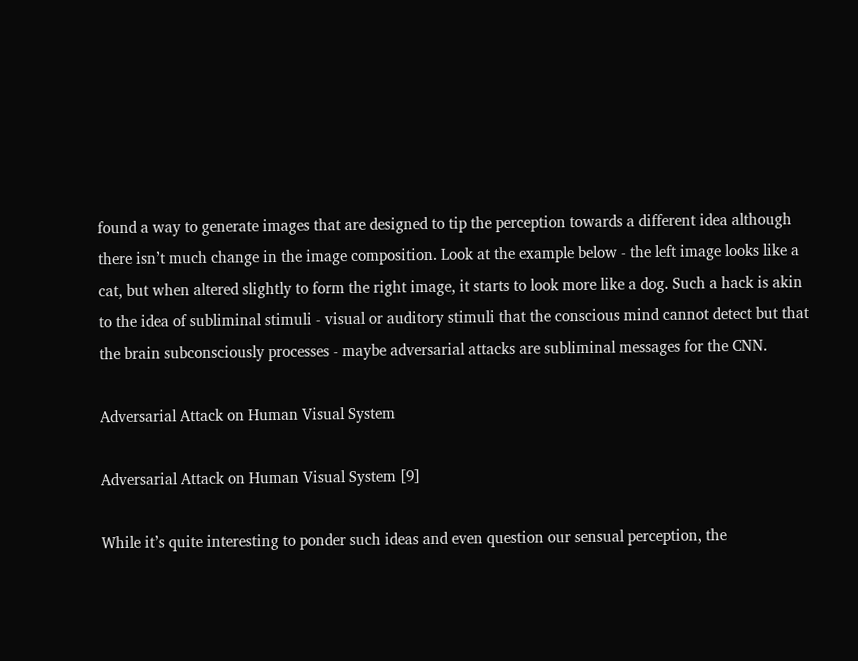found a way to generate images that are designed to tip the perception towards a different idea although there isn’t much change in the image composition. Look at the example below - the left image looks like a cat, but when altered slightly to form the right image, it starts to look more like a dog. Such a hack is akin to the idea of subliminal stimuli - visual or auditory stimuli that the conscious mind cannot detect but that the brain subconsciously processes - maybe adversarial attacks are subliminal messages for the CNN.

Adversarial Attack on Human Visual System

Adversarial Attack on Human Visual System [9]

While it’s quite interesting to ponder such ideas and even question our sensual perception, the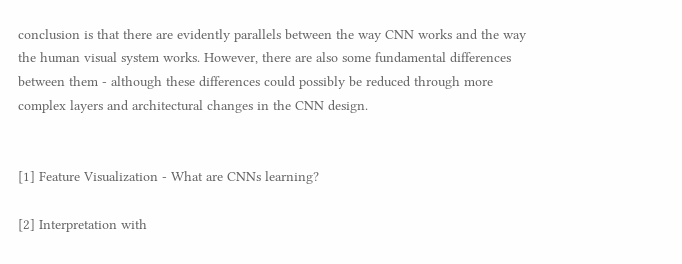conclusion is that there are evidently parallels between the way CNN works and the way the human visual system works. However, there are also some fundamental differences between them - although these differences could possibly be reduced through more complex layers and architectural changes in the CNN design.


[1] Feature Visualization - What are CNNs learning?

[2] Interpretation with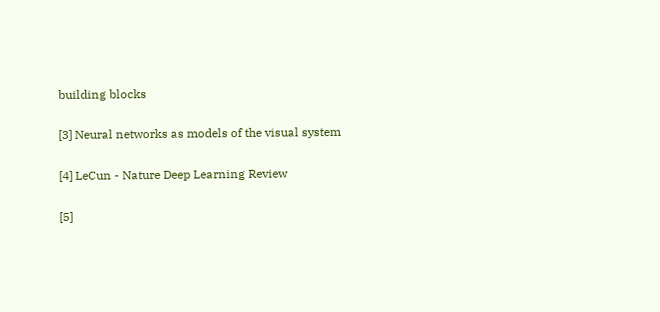building blocks

[3] Neural networks as models of the visual system

[4] LeCun - Nature Deep Learning Review

[5]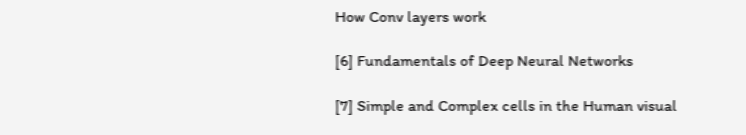How Conv layers work

[6] Fundamentals of Deep Neural Networks

[7] Simple and Complex cells in the Human visual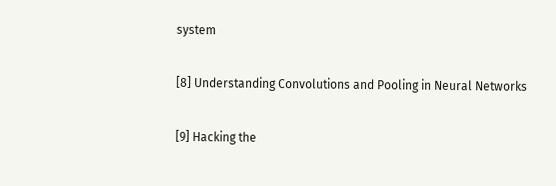system

[8] Understanding Convolutions and Pooling in Neural Networks

[9] Hacking the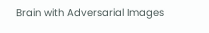Brain with Adversarial Images